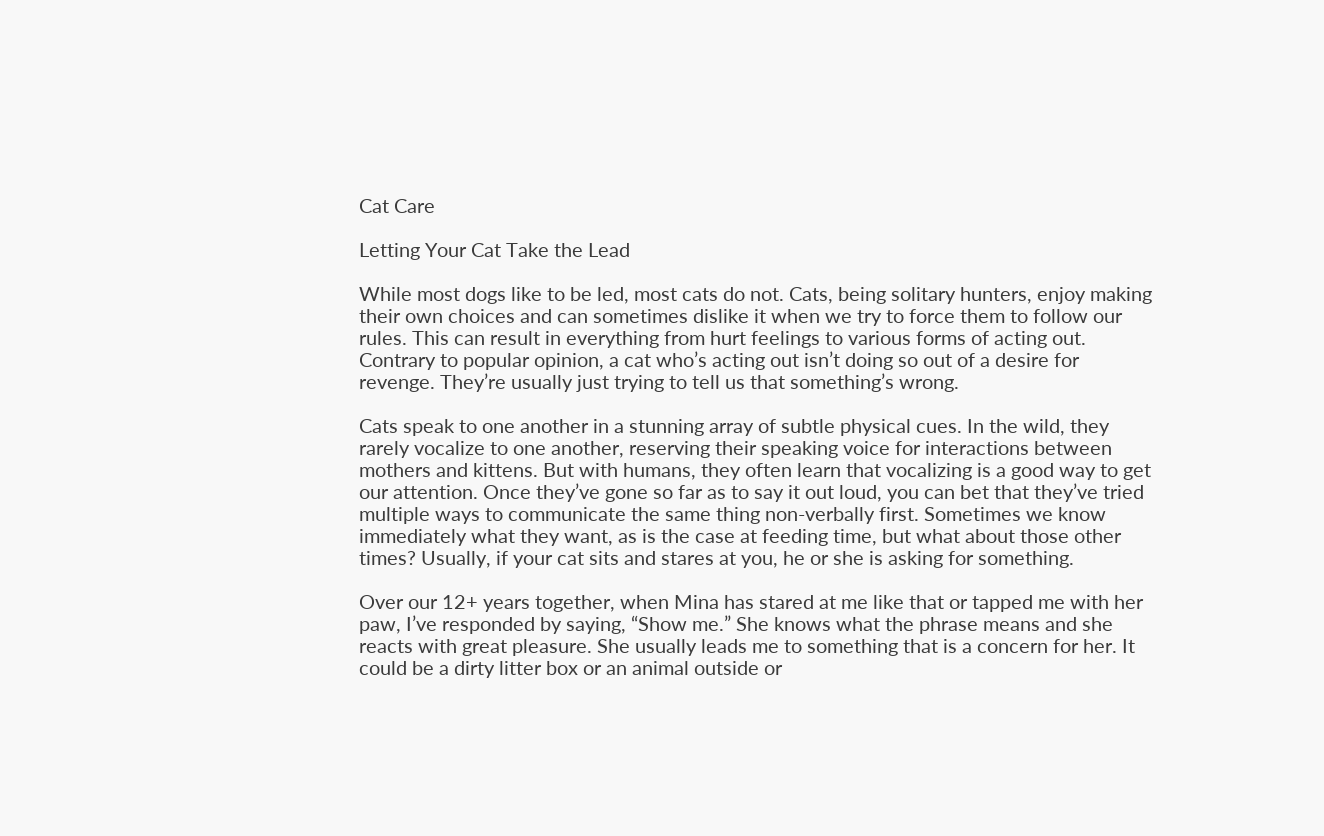Cat Care

Letting Your Cat Take the Lead

While most dogs like to be led, most cats do not. Cats, being solitary hunters, enjoy making their own choices and can sometimes dislike it when we try to force them to follow our rules. This can result in everything from hurt feelings to various forms of acting out. Contrary to popular opinion, a cat who’s acting out isn’t doing so out of a desire for revenge. They’re usually just trying to tell us that something’s wrong.

Cats speak to one another in a stunning array of subtle physical cues. In the wild, they rarely vocalize to one another, reserving their speaking voice for interactions between mothers and kittens. But with humans, they often learn that vocalizing is a good way to get our attention. Once they’ve gone so far as to say it out loud, you can bet that they’ve tried multiple ways to communicate the same thing non-verbally first. Sometimes we know immediately what they want, as is the case at feeding time, but what about those other times? Usually, if your cat sits and stares at you, he or she is asking for something.

Over our 12+ years together, when Mina has stared at me like that or tapped me with her paw, I’ve responded by saying, “Show me.” She knows what the phrase means and she reacts with great pleasure. She usually leads me to something that is a concern for her. It could be a dirty litter box or an animal outside or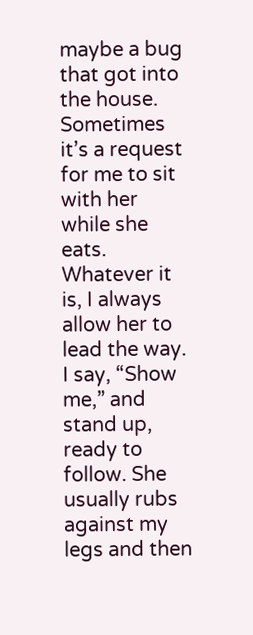maybe a bug that got into the house. Sometimes it’s a request for me to sit with her while she eats. Whatever it is, I always allow her to lead the way. I say, “Show me,” and stand up, ready to follow. She usually rubs against my legs and then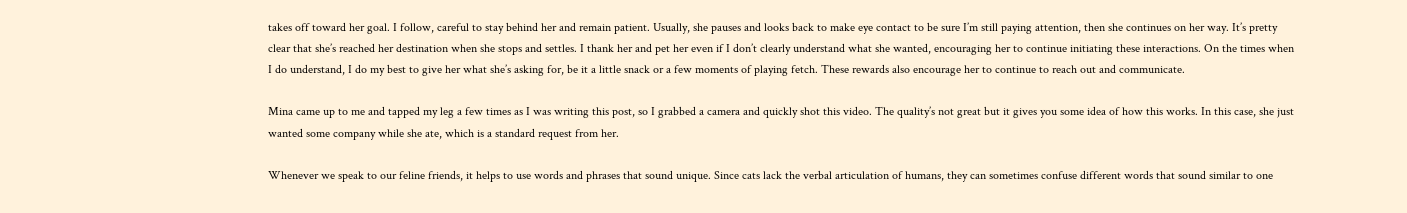takes off toward her goal. I follow, careful to stay behind her and remain patient. Usually, she pauses and looks back to make eye contact to be sure I’m still paying attention, then she continues on her way. It’s pretty clear that she’s reached her destination when she stops and settles. I thank her and pet her even if I don’t clearly understand what she wanted, encouraging her to continue initiating these interactions. On the times when I do understand, I do my best to give her what she’s asking for, be it a little snack or a few moments of playing fetch. These rewards also encourage her to continue to reach out and communicate.

Mina came up to me and tapped my leg a few times as I was writing this post, so I grabbed a camera and quickly shot this video. The quality’s not great but it gives you some idea of how this works. In this case, she just wanted some company while she ate, which is a standard request from her.

Whenever we speak to our feline friends, it helps to use words and phrases that sound unique. Since cats lack the verbal articulation of humans, they can sometimes confuse different words that sound similar to one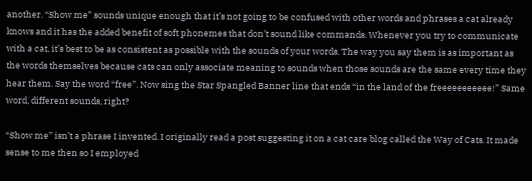another. “Show me” sounds unique enough that it’s not going to be confused with other words and phrases a cat already knows and it has the added benefit of soft phonemes that don’t sound like commands. Whenever you try to communicate with a cat, it’s best to be as consistent as possible with the sounds of your words. The way you say them is as important as the words themselves because cats can only associate meaning to sounds when those sounds are the same every time they hear them. Say the word “free”. Now sing the Star Spangled Banner line that ends “in the land of the freeeeeeeeeee!” Same word, different sounds, right?

“Show me” isn’t a phrase I invented. I originally read a post suggesting it on a cat care blog called the Way of Cats. It made sense to me then so I employed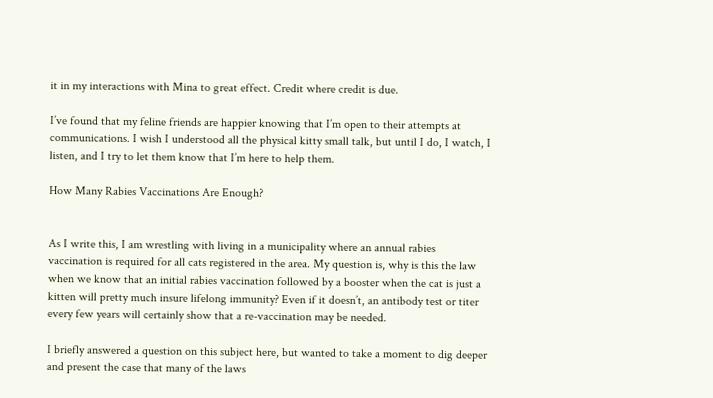it in my interactions with Mina to great effect. Credit where credit is due.

I’ve found that my feline friends are happier knowing that I’m open to their attempts at communications. I wish I understood all the physical kitty small talk, but until I do, I watch, I listen, and I try to let them know that I’m here to help them.

How Many Rabies Vaccinations Are Enough?


As I write this, I am wrestling with living in a municipality where an annual rabies vaccination is required for all cats registered in the area. My question is, why is this the law when we know that an initial rabies vaccination followed by a booster when the cat is just a kitten will pretty much insure lifelong immunity? Even if it doesn’t, an antibody test or titer every few years will certainly show that a re-vaccination may be needed.

I briefly answered a question on this subject here, but wanted to take a moment to dig deeper and present the case that many of the laws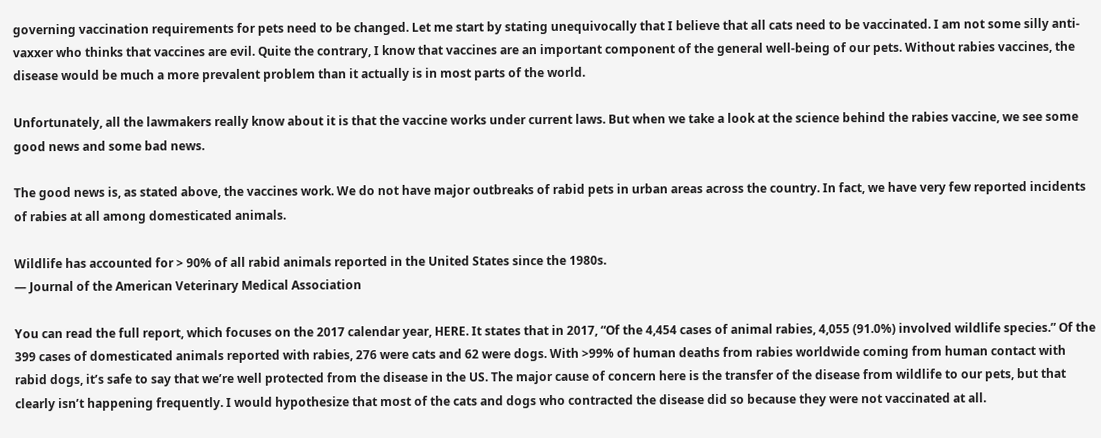governing vaccination requirements for pets need to be changed. Let me start by stating unequivocally that I believe that all cats need to be vaccinated. I am not some silly anti-vaxxer who thinks that vaccines are evil. Quite the contrary, I know that vaccines are an important component of the general well-being of our pets. Without rabies vaccines, the disease would be much a more prevalent problem than it actually is in most parts of the world.

Unfortunately, all the lawmakers really know about it is that the vaccine works under current laws. But when we take a look at the science behind the rabies vaccine, we see some good news and some bad news.

The good news is, as stated above, the vaccines work. We do not have major outbreaks of rabid pets in urban areas across the country. In fact, we have very few reported incidents of rabies at all among domesticated animals.

Wildlife has accounted for > 90% of all rabid animals reported in the United States since the 1980s.
— Journal of the American Veterinary Medical Association

You can read the full report, which focuses on the 2017 calendar year, HERE. It states that in 2017, “Of the 4,454 cases of animal rabies, 4,055 (91.0%) involved wildlife species.” Of the 399 cases of domesticated animals reported with rabies, 276 were cats and 62 were dogs. With >99% of human deaths from rabies worldwide coming from human contact with rabid dogs, it’s safe to say that we’re well protected from the disease in the US. The major cause of concern here is the transfer of the disease from wildlife to our pets, but that clearly isn’t happening frequently. I would hypothesize that most of the cats and dogs who contracted the disease did so because they were not vaccinated at all.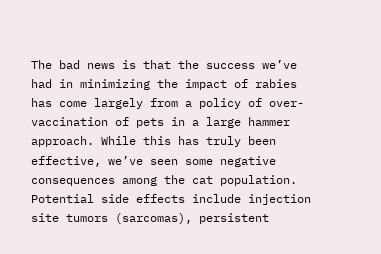The bad news is that the success we’ve had in minimizing the impact of rabies has come largely from a policy of over-vaccination of pets in a large hammer approach. While this has truly been effective, we’ve seen some negative consequences among the cat population. Potential side effects include injection site tumors (sarcomas), persistent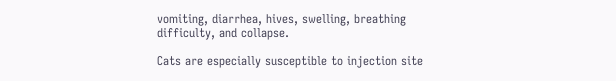vomiting, diarrhea, hives, swelling, breathing difficulty, and collapse.

Cats are especially susceptible to injection site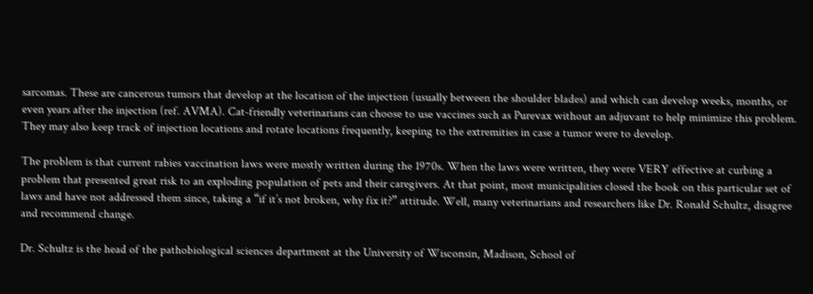sarcomas. These are cancerous tumors that develop at the location of the injection (usually between the shoulder blades) and which can develop weeks, months, or even years after the injection (ref. AVMA). Cat-friendly veterinarians can choose to use vaccines such as Purevax without an adjuvant to help minimize this problem. They may also keep track of injection locations and rotate locations frequently, keeping to the extremities in case a tumor were to develop.

The problem is that current rabies vaccination laws were mostly written during the 1970s. When the laws were written, they were VERY effective at curbing a problem that presented great risk to an exploding population of pets and their caregivers. At that point, most municipalities closed the book on this particular set of laws and have not addressed them since, taking a “if it’s not broken, why fix it?” attitude. Well, many veterinarians and researchers like Dr. Ronald Schultz, disagree and recommend change.

Dr. Schultz is the head of the pathobiological sciences department at the University of Wisconsin, Madison, School of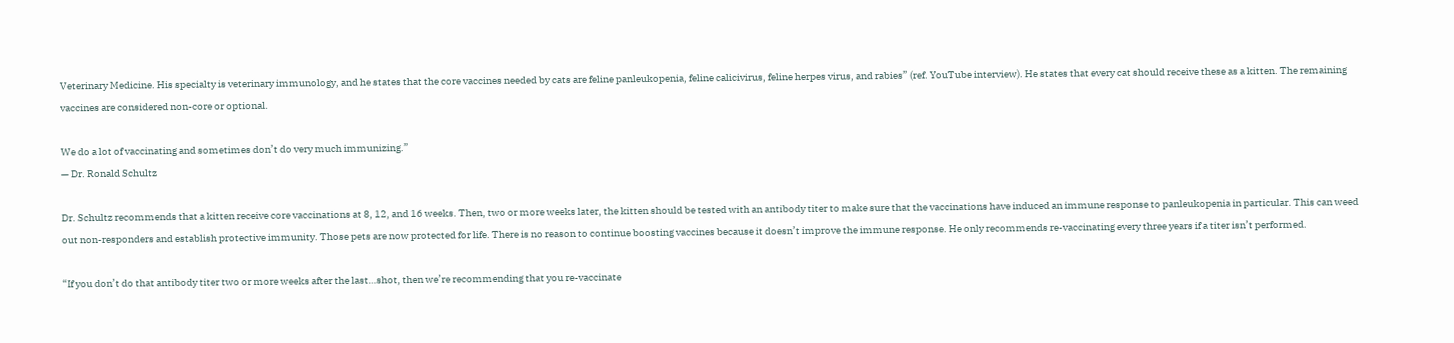Veterinary Medicine. His specialty is veterinary immunology, and he states that the core vaccines needed by cats are feline panleukopenia, feline calicivirus, feline herpes virus, and rabies” (ref. YouTube interview). He states that every cat should receive these as a kitten. The remaining vaccines are considered non-core or optional.

We do a lot of vaccinating and sometimes don’t do very much immunizing.”
— Dr. Ronald Schultz

Dr. Schultz recommends that a kitten receive core vaccinations at 8, 12, and 16 weeks. Then, two or more weeks later, the kitten should be tested with an antibody titer to make sure that the vaccinations have induced an immune response to panleukopenia in particular. This can weed out non-responders and establish protective immunity. Those pets are now protected for life. There is no reason to continue boosting vaccines because it doesn’t improve the immune response. He only recommends re-vaccinating every three years if a titer isn’t performed.

“If you don’t do that antibody titer two or more weeks after the last…shot, then we’re recommending that you re-vaccinate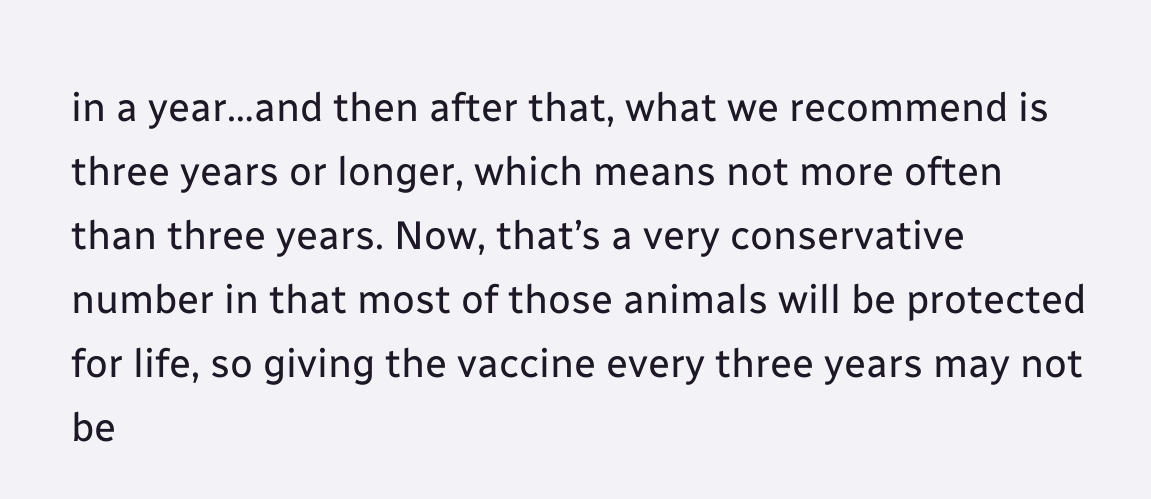in a year…and then after that, what we recommend is three years or longer, which means not more often than three years. Now, that’s a very conservative number in that most of those animals will be protected for life, so giving the vaccine every three years may not be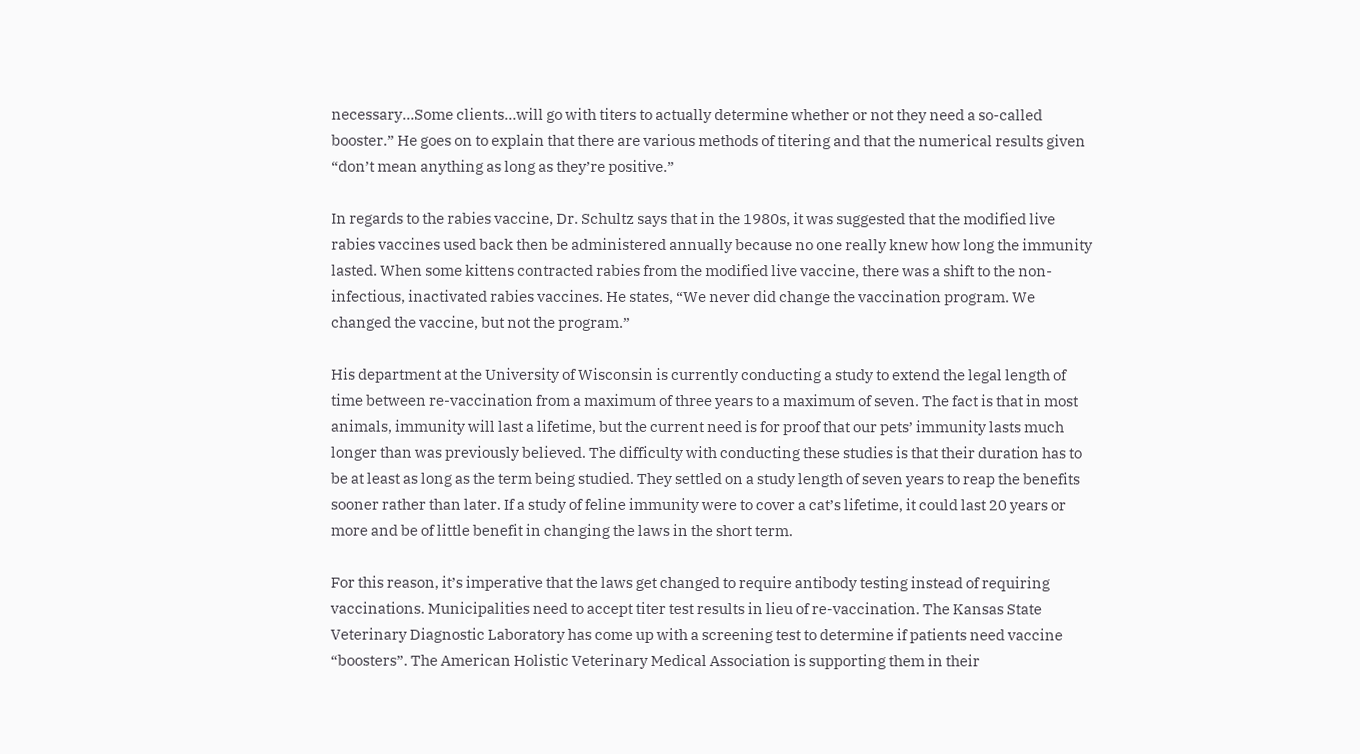necessary…Some clients…will go with titers to actually determine whether or not they need a so-called booster.” He goes on to explain that there are various methods of titering and that the numerical results given “don’t mean anything as long as they’re positive.”

In regards to the rabies vaccine, Dr. Schultz says that in the 1980s, it was suggested that the modified live rabies vaccines used back then be administered annually because no one really knew how long the immunity lasted. When some kittens contracted rabies from the modified live vaccine, there was a shift to the non-infectious, inactivated rabies vaccines. He states, “We never did change the vaccination program. We changed the vaccine, but not the program.”

His department at the University of Wisconsin is currently conducting a study to extend the legal length of time between re-vaccination from a maximum of three years to a maximum of seven. The fact is that in most animals, immunity will last a lifetime, but the current need is for proof that our pets’ immunity lasts much longer than was previously believed. The difficulty with conducting these studies is that their duration has to be at least as long as the term being studied. They settled on a study length of seven years to reap the benefits sooner rather than later. If a study of feline immunity were to cover a cat’s lifetime, it could last 20 years or more and be of little benefit in changing the laws in the short term.

For this reason, it’s imperative that the laws get changed to require antibody testing instead of requiring vaccinations. Municipalities need to accept titer test results in lieu of re-vaccination. The Kansas State Veterinary Diagnostic Laboratory has come up with a screening test to determine if patients need vaccine “boosters”. The American Holistic Veterinary Medical Association is supporting them in their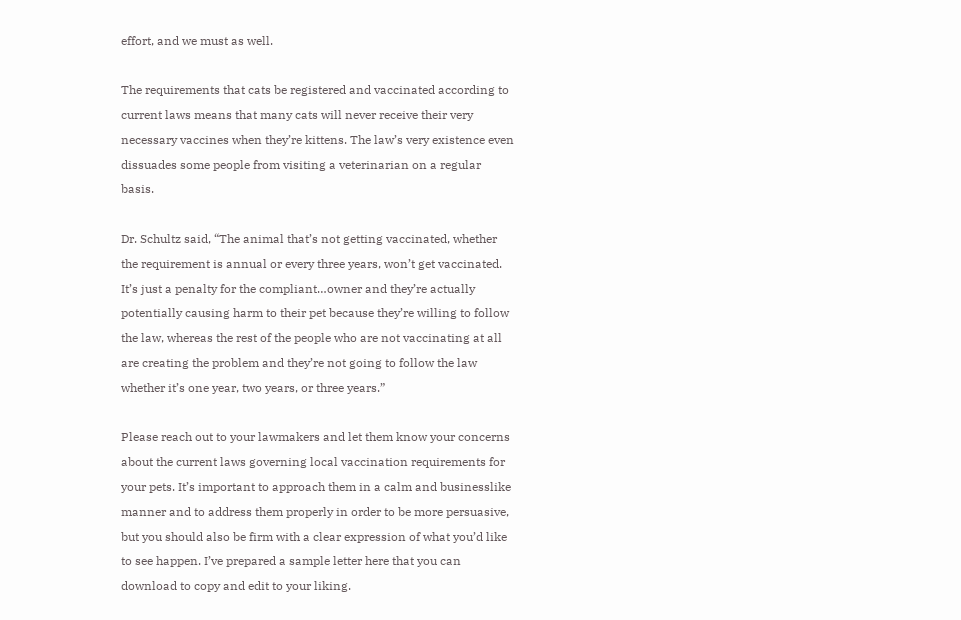effort, and we must as well.

The requirements that cats be registered and vaccinated according to current laws means that many cats will never receive their very necessary vaccines when they’re kittens. The law’s very existence even dissuades some people from visiting a veterinarian on a regular basis.

Dr. Schultz said, “The animal that’s not getting vaccinated, whether the requirement is annual or every three years, won’t get vaccinated. It’s just a penalty for the compliant…owner and they’re actually potentially causing harm to their pet because they’re willing to follow the law, whereas the rest of the people who are not vaccinating at all are creating the problem and they’re not going to follow the law whether it’s one year, two years, or three years.”

Please reach out to your lawmakers and let them know your concerns about the current laws governing local vaccination requirements for your pets. It’s important to approach them in a calm and businesslike manner and to address them properly in order to be more persuasive, but you should also be firm with a clear expression of what you’d like to see happen. I’ve prepared a sample letter here that you can download to copy and edit to your liking.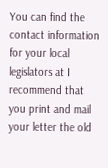You can find the contact information for your local legislators at I recommend that you print and mail your letter the old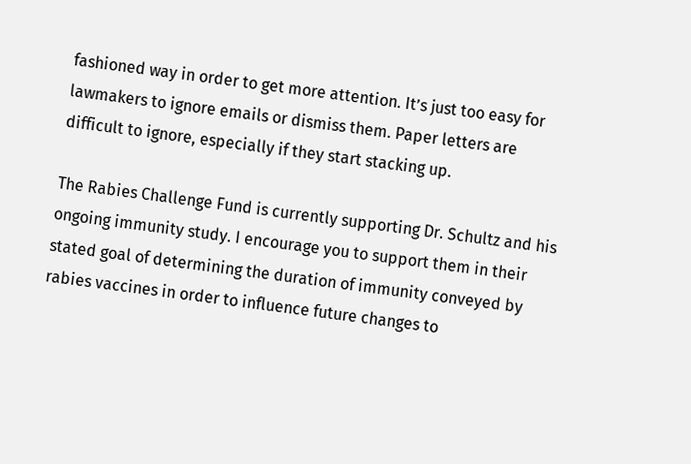fashioned way in order to get more attention. It’s just too easy for lawmakers to ignore emails or dismiss them. Paper letters are difficult to ignore, especially if they start stacking up.

The Rabies Challenge Fund is currently supporting Dr. Schultz and his ongoing immunity study. I encourage you to support them in their stated goal of determining the duration of immunity conveyed by rabies vaccines in order to influence future changes to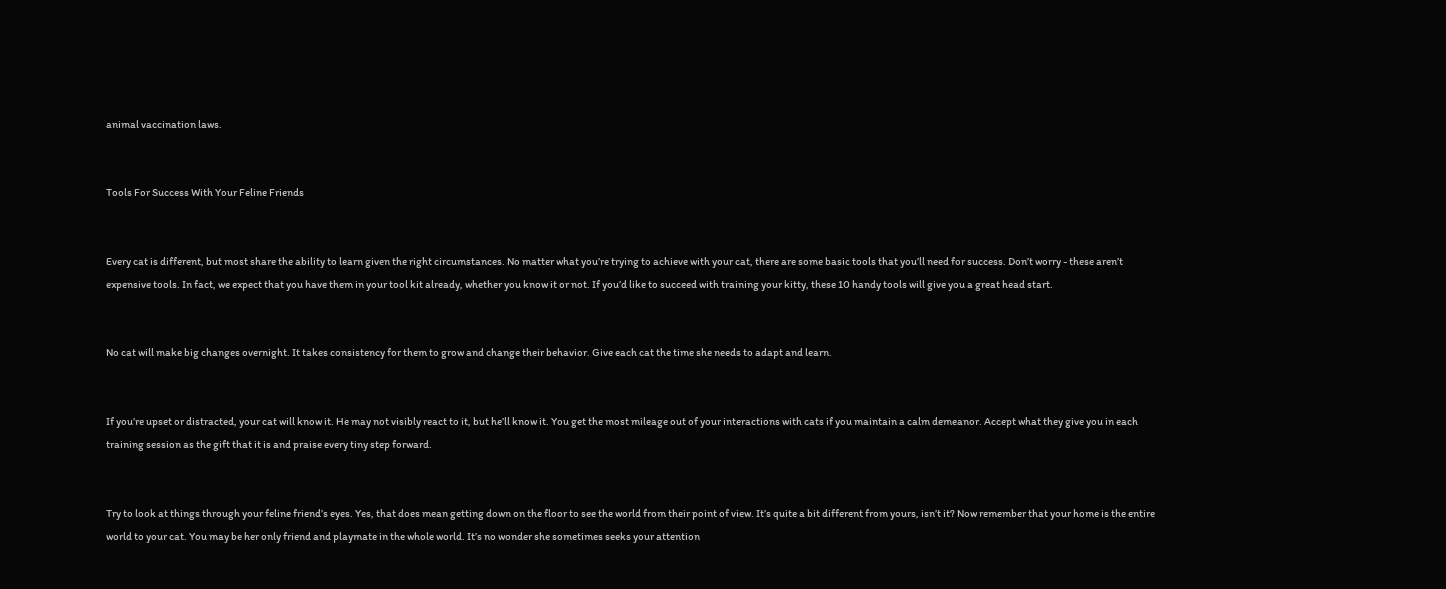animal vaccination laws.


Tools For Success With Your Feline Friends


Every cat is different, but most share the ability to learn given the right circumstances. No matter what you’re trying to achieve with your cat, there are some basic tools that you’ll need for success. Don’t worry - these aren’t expensive tools. In fact, we expect that you have them in your tool kit already, whether you know it or not. If you’d like to succeed with training your kitty, these 10 handy tools will give you a great head start.


No cat will make big changes overnight. It takes consistency for them to grow and change their behavior. Give each cat the time she needs to adapt and learn.


If you’re upset or distracted, your cat will know it. He may not visibly react to it, but he’ll know it. You get the most mileage out of your interactions with cats if you maintain a calm demeanor. Accept what they give you in each training session as the gift that it is and praise every tiny step forward.


Try to look at things through your feline friend’s eyes. Yes, that does mean getting down on the floor to see the world from their point of view. It’s quite a bit different from yours, isn’t it? Now remember that your home is the entire world to your cat. You may be her only friend and playmate in the whole world. It’s no wonder she sometimes seeks your attention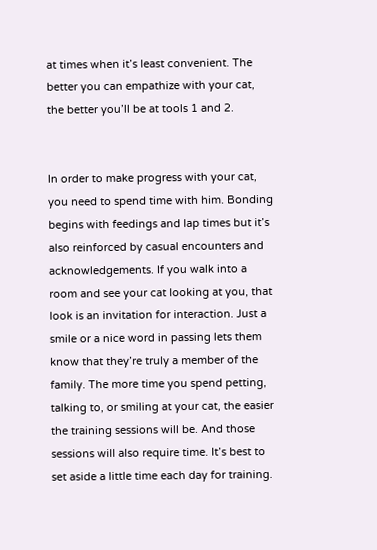at times when it’s least convenient. The better you can empathize with your cat, the better you’ll be at tools 1 and 2.


In order to make progress with your cat, you need to spend time with him. Bonding begins with feedings and lap times but it’s also reinforced by casual encounters and acknowledgements. If you walk into a room and see your cat looking at you, that look is an invitation for interaction. Just a smile or a nice word in passing lets them know that they’re truly a member of the family. The more time you spend petting, talking to, or smiling at your cat, the easier the training sessions will be. And those sessions will also require time. It’s best to set aside a little time each day for training.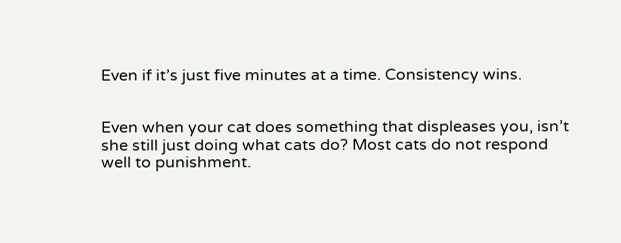Even if it’s just five minutes at a time. Consistency wins.


Even when your cat does something that displeases you, isn’t she still just doing what cats do? Most cats do not respond well to punishment.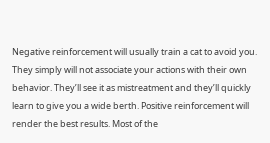Negative reinforcement will usually train a cat to avoid you. They simply will not associate your actions with their own behavior. They’ll see it as mistreatment and they’ll quickly learn to give you a wide berth. Positive reinforcement will render the best results. Most of the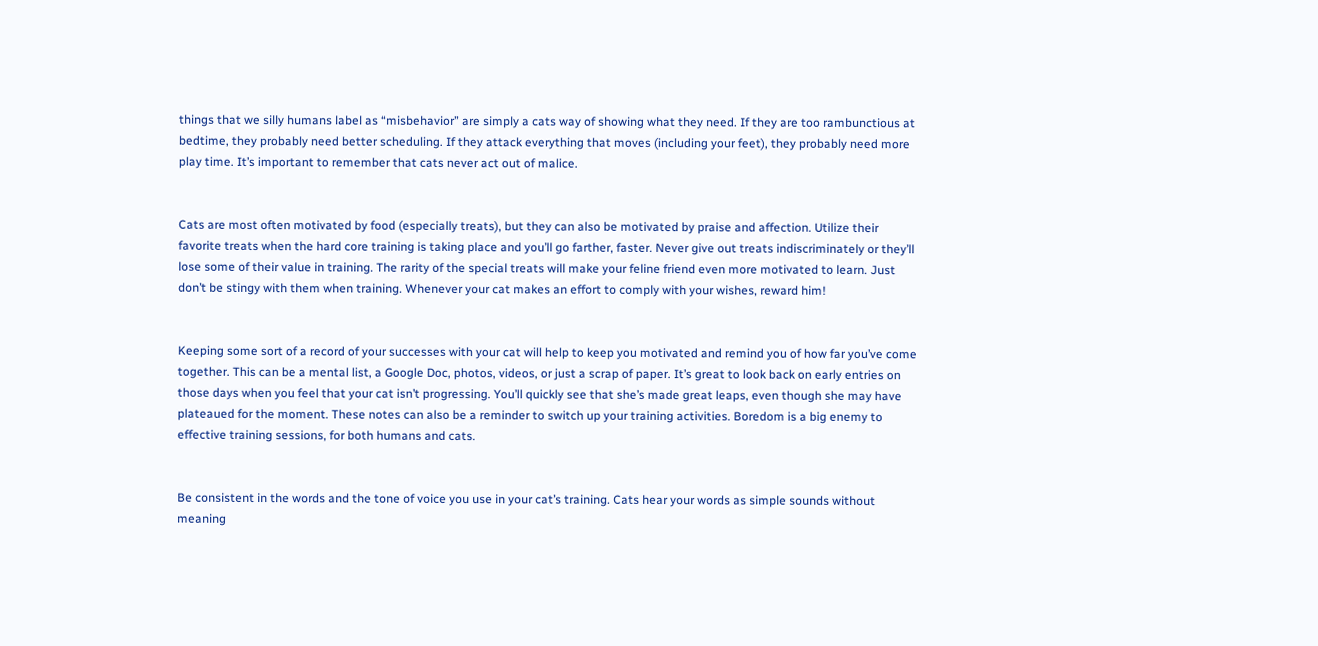things that we silly humans label as “misbehavior” are simply a cats way of showing what they need. If they are too rambunctious at bedtime, they probably need better scheduling. If they attack everything that moves (including your feet), they probably need more play time. It’s important to remember that cats never act out of malice.


Cats are most often motivated by food (especially treats), but they can also be motivated by praise and affection. Utilize their favorite treats when the hard core training is taking place and you’ll go farther, faster. Never give out treats indiscriminately or they’ll lose some of their value in training. The rarity of the special treats will make your feline friend even more motivated to learn. Just don’t be stingy with them when training. Whenever your cat makes an effort to comply with your wishes, reward him!


Keeping some sort of a record of your successes with your cat will help to keep you motivated and remind you of how far you’ve come together. This can be a mental list, a Google Doc, photos, videos, or just a scrap of paper. It’s great to look back on early entries on those days when you feel that your cat isn’t progressing. You’ll quickly see that she’s made great leaps, even though she may have plateaued for the moment. These notes can also be a reminder to switch up your training activities. Boredom is a big enemy to effective training sessions, for both humans and cats.


Be consistent in the words and the tone of voice you use in your cat’s training. Cats hear your words as simple sounds without meaning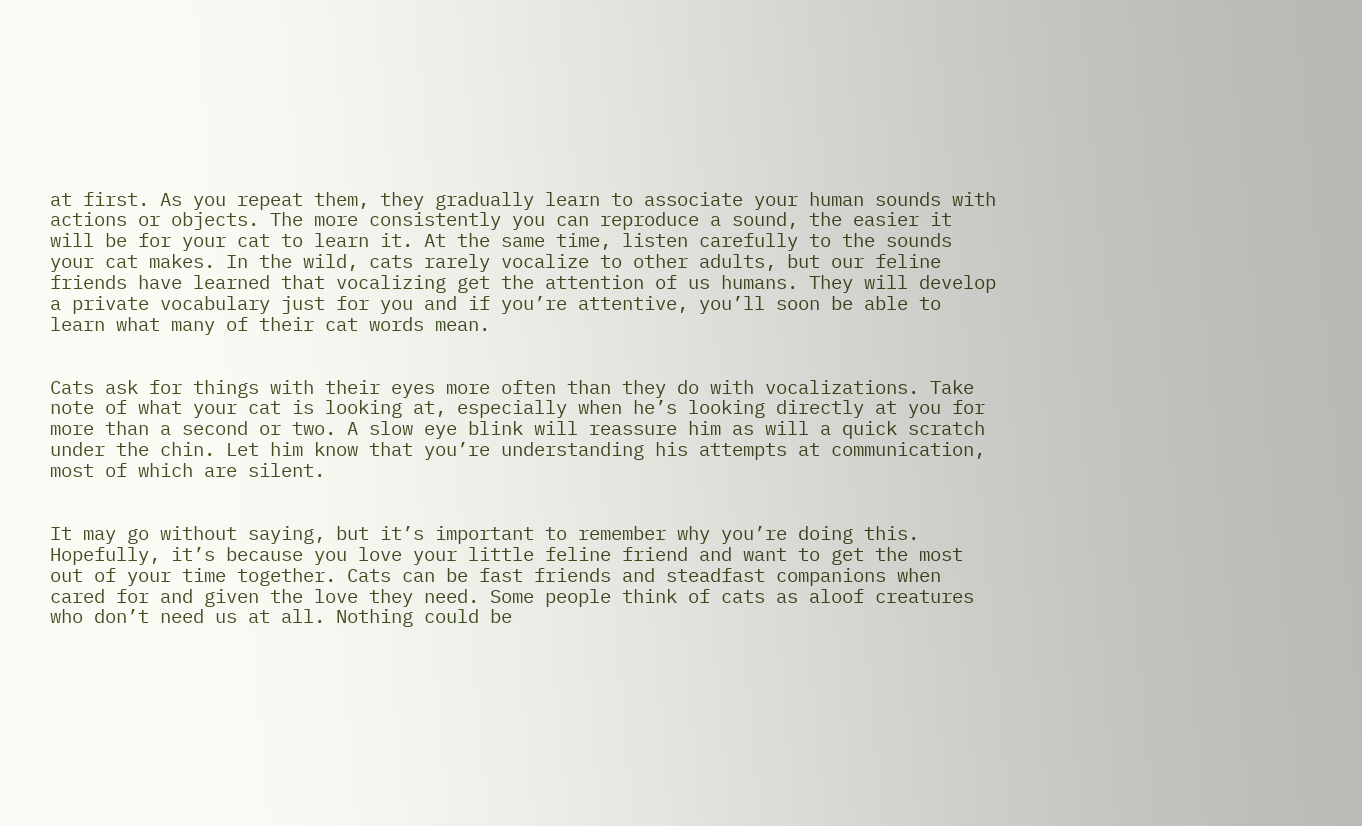at first. As you repeat them, they gradually learn to associate your human sounds with actions or objects. The more consistently you can reproduce a sound, the easier it will be for your cat to learn it. At the same time, listen carefully to the sounds your cat makes. In the wild, cats rarely vocalize to other adults, but our feline friends have learned that vocalizing get the attention of us humans. They will develop a private vocabulary just for you and if you’re attentive, you’ll soon be able to learn what many of their cat words mean.


Cats ask for things with their eyes more often than they do with vocalizations. Take note of what your cat is looking at, especially when he’s looking directly at you for more than a second or two. A slow eye blink will reassure him as will a quick scratch under the chin. Let him know that you’re understanding his attempts at communication, most of which are silent.


It may go without saying, but it’s important to remember why you’re doing this. Hopefully, it’s because you love your little feline friend and want to get the most out of your time together. Cats can be fast friends and steadfast companions when cared for and given the love they need. Some people think of cats as aloof creatures who don’t need us at all. Nothing could be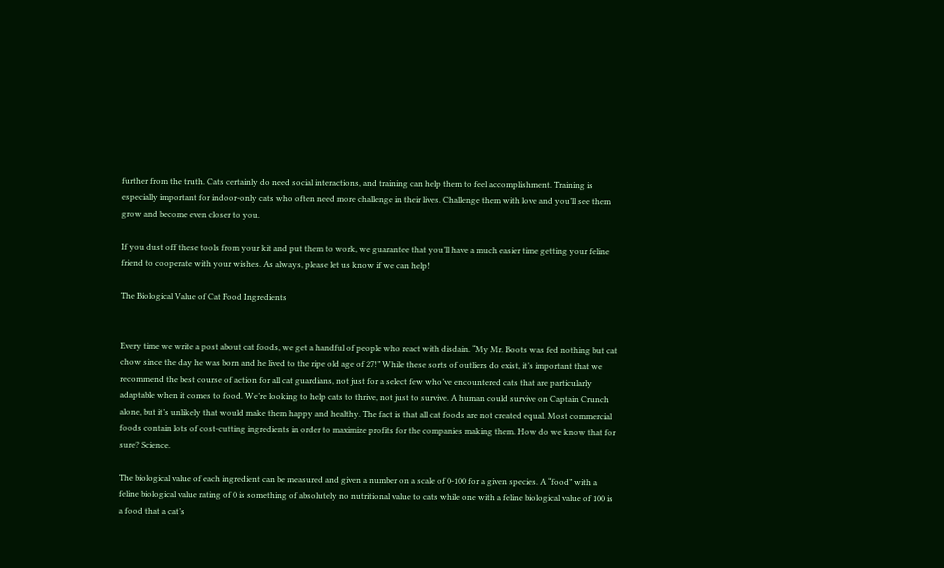further from the truth. Cats certainly do need social interactions, and training can help them to feel accomplishment. Training is especially important for indoor-only cats who often need more challenge in their lives. Challenge them with love and you’ll see them grow and become even closer to you.

If you dust off these tools from your kit and put them to work, we guarantee that you’ll have a much easier time getting your feline friend to cooperate with your wishes. As always, please let us know if we can help!

The Biological Value of Cat Food Ingredients


Every time we write a post about cat foods, we get a handful of people who react with disdain. “My Mr. Boots was fed nothing but cat chow since the day he was born and he lived to the ripe old age of 27!” While these sorts of outliers do exist, it’s important that we recommend the best course of action for all cat guardians, not just for a select few who’ve encountered cats that are particularly adaptable when it comes to food. We’re looking to help cats to thrive, not just to survive. A human could survive on Captain Crunch alone, but it’s unlikely that would make them happy and healthy. The fact is that all cat foods are not created equal. Most commercial foods contain lots of cost-cutting ingredients in order to maximize profits for the companies making them. How do we know that for sure? Science.

The biological value of each ingredient can be measured and given a number on a scale of 0-100 for a given species. A “food” with a feline biological value rating of 0 is something of absolutely no nutritional value to cats while one with a feline biological value of 100 is a food that a cat’s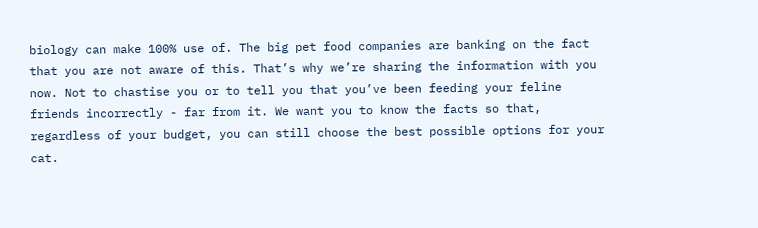biology can make 100% use of. The big pet food companies are banking on the fact that you are not aware of this. That’s why we’re sharing the information with you now. Not to chastise you or to tell you that you’ve been feeding your feline friends incorrectly - far from it. We want you to know the facts so that, regardless of your budget, you can still choose the best possible options for your cat.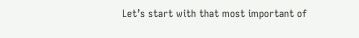Let’s start with that most important of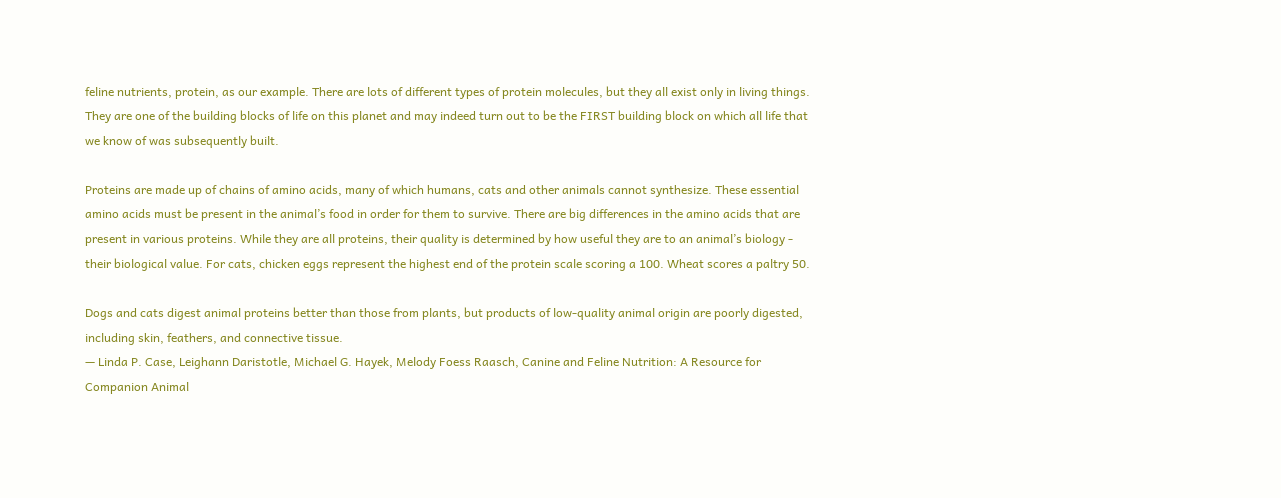feline nutrients, protein, as our example. There are lots of different types of protein molecules, but they all exist only in living things. They are one of the building blocks of life on this planet and may indeed turn out to be the FIRST building block on which all life that we know of was subsequently built.

Proteins are made up of chains of amino acids, many of which humans, cats and other animals cannot synthesize. These essential amino acids must be present in the animal’s food in order for them to survive. There are big differences in the amino acids that are present in various proteins. While they are all proteins, their quality is determined by how useful they are to an animal’s biology - their biological value. For cats, chicken eggs represent the highest end of the protein scale scoring a 100. Wheat scores a paltry 50.

Dogs and cats digest animal proteins better than those from plants, but products of low-quality animal origin are poorly digested, including skin, feathers, and connective tissue.
— Linda P. Case, Leighann Daristotle, Michael G. Hayek, Melody Foess Raasch, Canine and Feline Nutrition: A Resource for Companion Animal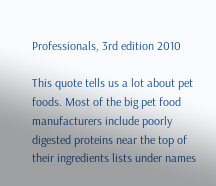Professionals, 3rd edition 2010

This quote tells us a lot about pet foods. Most of the big pet food manufacturers include poorly digested proteins near the top of their ingredients lists under names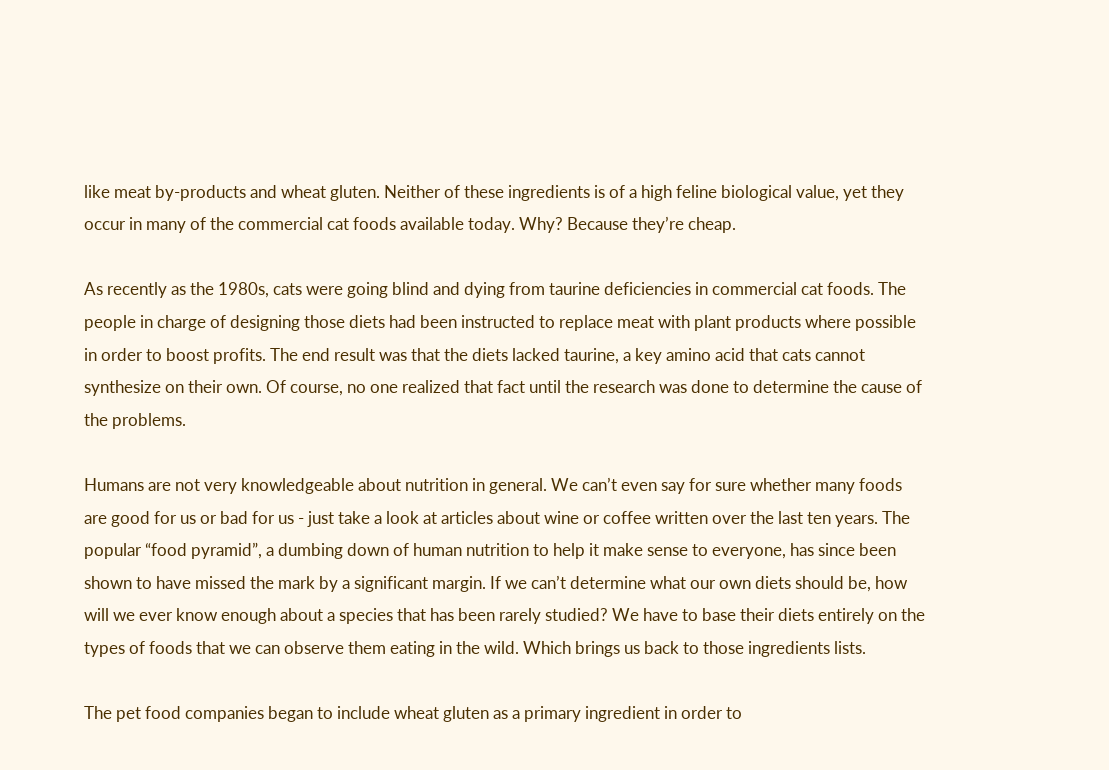like meat by-products and wheat gluten. Neither of these ingredients is of a high feline biological value, yet they occur in many of the commercial cat foods available today. Why? Because they’re cheap.

As recently as the 1980s, cats were going blind and dying from taurine deficiencies in commercial cat foods. The people in charge of designing those diets had been instructed to replace meat with plant products where possible in order to boost profits. The end result was that the diets lacked taurine, a key amino acid that cats cannot synthesize on their own. Of course, no one realized that fact until the research was done to determine the cause of the problems.

Humans are not very knowledgeable about nutrition in general. We can’t even say for sure whether many foods are good for us or bad for us - just take a look at articles about wine or coffee written over the last ten years. The popular “food pyramid”, a dumbing down of human nutrition to help it make sense to everyone, has since been shown to have missed the mark by a significant margin. If we can’t determine what our own diets should be, how will we ever know enough about a species that has been rarely studied? We have to base their diets entirely on the types of foods that we can observe them eating in the wild. Which brings us back to those ingredients lists.

The pet food companies began to include wheat gluten as a primary ingredient in order to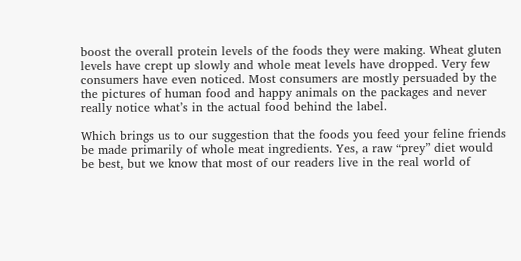boost the overall protein levels of the foods they were making. Wheat gluten levels have crept up slowly and whole meat levels have dropped. Very few consumers have even noticed. Most consumers are mostly persuaded by the the pictures of human food and happy animals on the packages and never really notice what’s in the actual food behind the label.

Which brings us to our suggestion that the foods you feed your feline friends be made primarily of whole meat ingredients. Yes, a raw “prey” diet would be best, but we know that most of our readers live in the real world of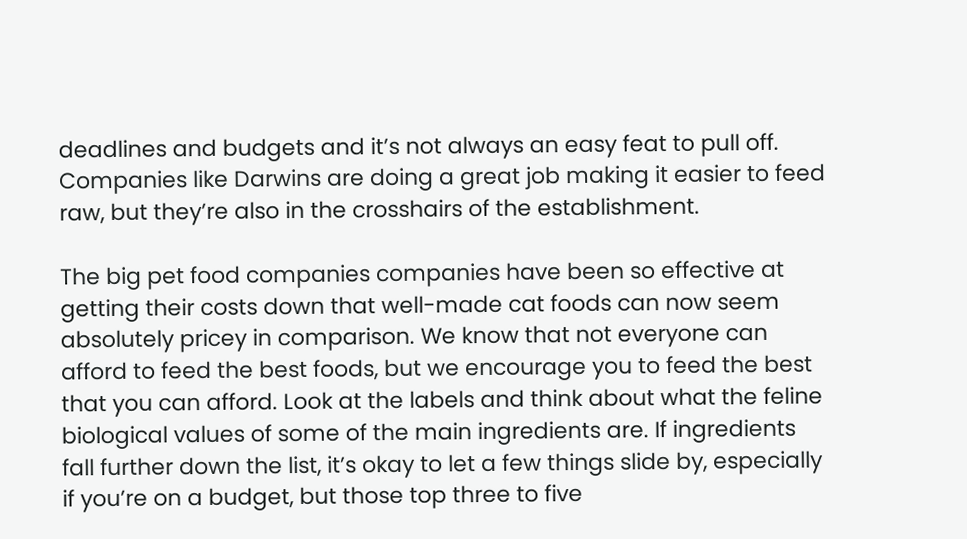deadlines and budgets and it’s not always an easy feat to pull off. Companies like Darwins are doing a great job making it easier to feed raw, but they’re also in the crosshairs of the establishment.

The big pet food companies companies have been so effective at getting their costs down that well-made cat foods can now seem absolutely pricey in comparison. We know that not everyone can afford to feed the best foods, but we encourage you to feed the best that you can afford. Look at the labels and think about what the feline biological values of some of the main ingredients are. If ingredients fall further down the list, it’s okay to let a few things slide by, especially if you’re on a budget, but those top three to five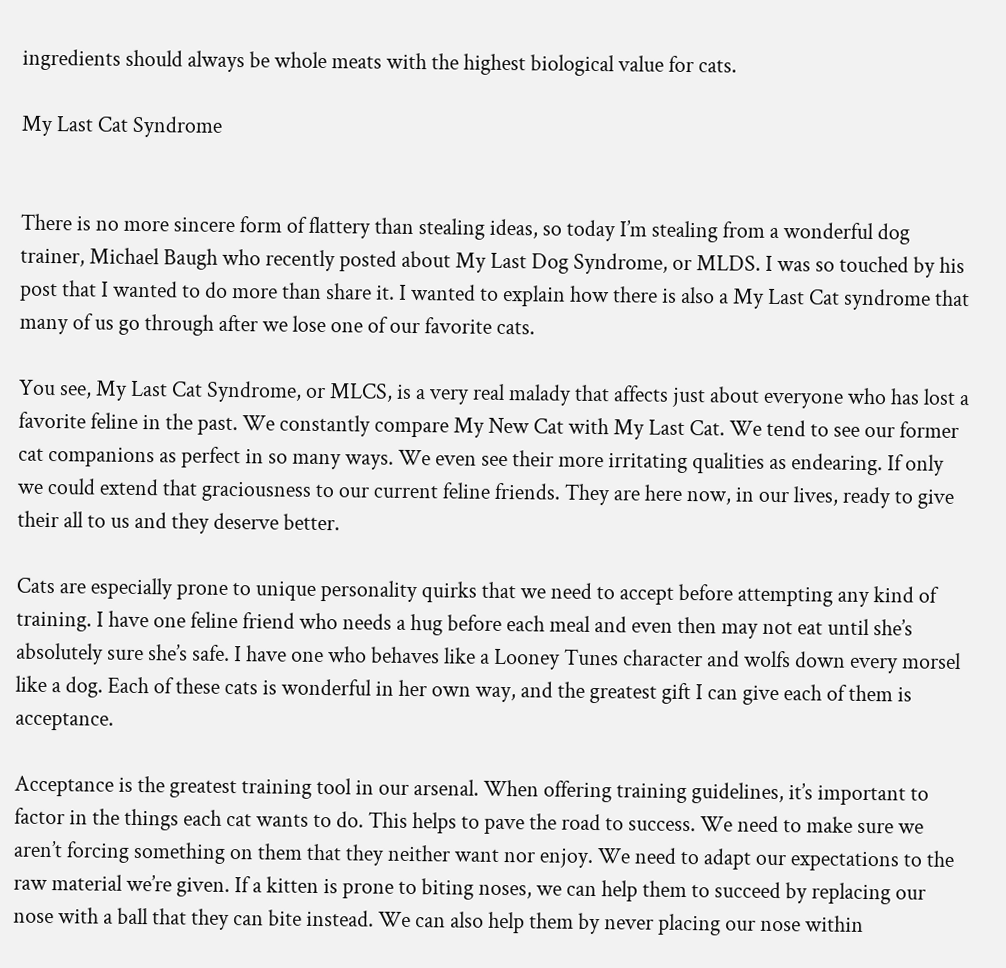ingredients should always be whole meats with the highest biological value for cats.

My Last Cat Syndrome


There is no more sincere form of flattery than stealing ideas, so today I’m stealing from a wonderful dog trainer, Michael Baugh who recently posted about My Last Dog Syndrome, or MLDS. I was so touched by his post that I wanted to do more than share it. I wanted to explain how there is also a My Last Cat syndrome that many of us go through after we lose one of our favorite cats.

You see, My Last Cat Syndrome, or MLCS, is a very real malady that affects just about everyone who has lost a favorite feline in the past. We constantly compare My New Cat with My Last Cat. We tend to see our former cat companions as perfect in so many ways. We even see their more irritating qualities as endearing. If only we could extend that graciousness to our current feline friends. They are here now, in our lives, ready to give their all to us and they deserve better.

Cats are especially prone to unique personality quirks that we need to accept before attempting any kind of training. I have one feline friend who needs a hug before each meal and even then may not eat until she’s absolutely sure she’s safe. I have one who behaves like a Looney Tunes character and wolfs down every morsel like a dog. Each of these cats is wonderful in her own way, and the greatest gift I can give each of them is acceptance.

Acceptance is the greatest training tool in our arsenal. When offering training guidelines, it’s important to factor in the things each cat wants to do. This helps to pave the road to success. We need to make sure we aren’t forcing something on them that they neither want nor enjoy. We need to adapt our expectations to the raw material we’re given. If a kitten is prone to biting noses, we can help them to succeed by replacing our nose with a ball that they can bite instead. We can also help them by never placing our nose within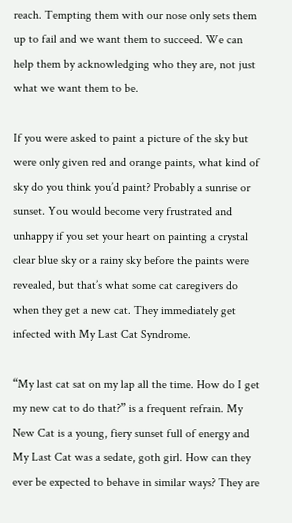reach. Tempting them with our nose only sets them up to fail and we want them to succeed. We can help them by acknowledging who they are, not just what we want them to be.

If you were asked to paint a picture of the sky but were only given red and orange paints, what kind of sky do you think you’d paint? Probably a sunrise or sunset. You would become very frustrated and unhappy if you set your heart on painting a crystal clear blue sky or a rainy sky before the paints were revealed, but that’s what some cat caregivers do when they get a new cat. They immediately get infected with My Last Cat Syndrome.

“My last cat sat on my lap all the time. How do I get my new cat to do that?” is a frequent refrain. My New Cat is a young, fiery sunset full of energy and My Last Cat was a sedate, goth girl. How can they ever be expected to behave in similar ways? They are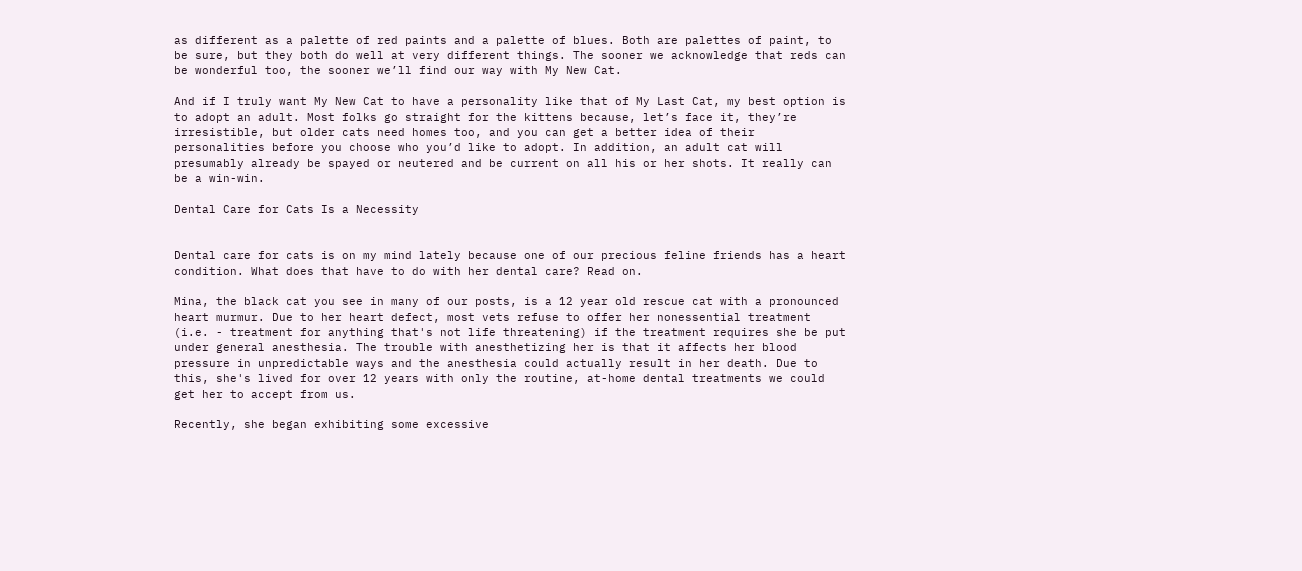as different as a palette of red paints and a palette of blues. Both are palettes of paint, to be sure, but they both do well at very different things. The sooner we acknowledge that reds can be wonderful too, the sooner we’ll find our way with My New Cat.

And if I truly want My New Cat to have a personality like that of My Last Cat, my best option is to adopt an adult. Most folks go straight for the kittens because, let’s face it, they’re irresistible, but older cats need homes too, and you can get a better idea of their personalities before you choose who you’d like to adopt. In addition, an adult cat will presumably already be spayed or neutered and be current on all his or her shots. It really can be a win-win.

Dental Care for Cats Is a Necessity


Dental care for cats is on my mind lately because one of our precious feline friends has a heart condition. What does that have to do with her dental care? Read on.

Mina, the black cat you see in many of our posts, is a 12 year old rescue cat with a pronounced heart murmur. Due to her heart defect, most vets refuse to offer her nonessential treatment (i.e. - treatment for anything that's not life threatening) if the treatment requires she be put under general anesthesia. The trouble with anesthetizing her is that it affects her blood pressure in unpredictable ways and the anesthesia could actually result in her death. Due to this, she's lived for over 12 years with only the routine, at-home dental treatments we could get her to accept from us.

Recently, she began exhibiting some excessive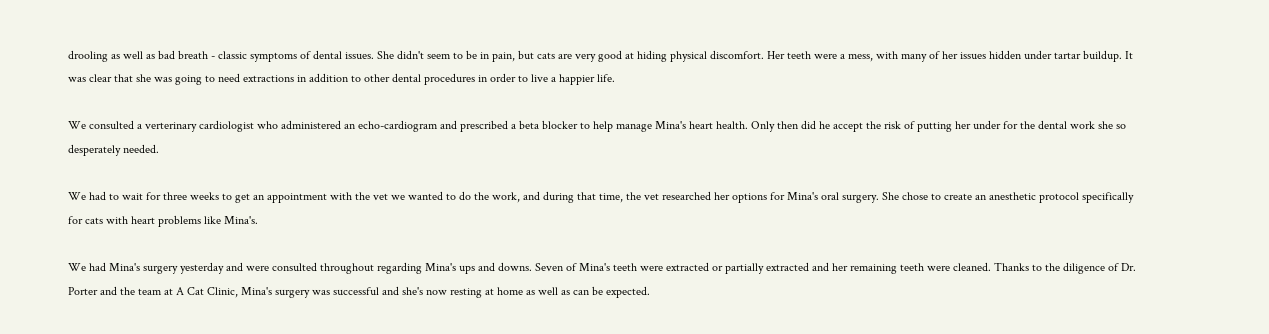drooling as well as bad breath - classic symptoms of dental issues. She didn't seem to be in pain, but cats are very good at hiding physical discomfort. Her teeth were a mess, with many of her issues hidden under tartar buildup. It was clear that she was going to need extractions in addition to other dental procedures in order to live a happier life.

We consulted a verterinary cardiologist who administered an echo-cardiogram and prescribed a beta blocker to help manage Mina's heart health. Only then did he accept the risk of putting her under for the dental work she so desperately needed.

We had to wait for three weeks to get an appointment with the vet we wanted to do the work, and during that time, the vet researched her options for Mina's oral surgery. She chose to create an anesthetic protocol specifically for cats with heart problems like Mina's.

We had Mina's surgery yesterday and were consulted throughout regarding Mina's ups and downs. Seven of Mina's teeth were extracted or partially extracted and her remaining teeth were cleaned. Thanks to the diligence of Dr. Porter and the team at A Cat Clinic, Mina's surgery was successful and she's now resting at home as well as can be expected.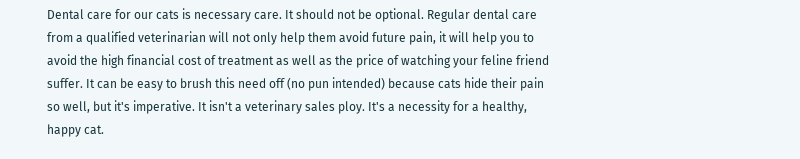Dental care for our cats is necessary care. It should not be optional. Regular dental care from a qualified veterinarian will not only help them avoid future pain, it will help you to avoid the high financial cost of treatment as well as the price of watching your feline friend suffer. It can be easy to brush this need off (no pun intended) because cats hide their pain so well, but it's imperative. It isn't a veterinary sales ploy. It's a necessity for a healthy, happy cat.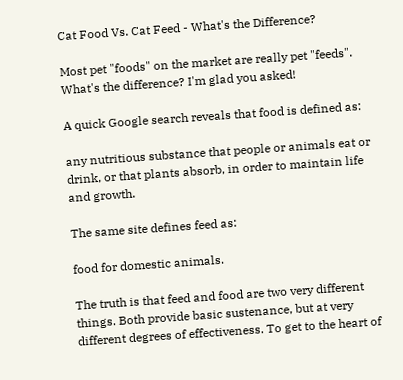Cat Food Vs. Cat Feed - What's the Difference?

Most pet "foods" on the market are really pet "feeds". What's the difference? I'm glad you asked!

A quick Google search reveals that food is defined as:

any nutritious substance that people or animals eat or drink, or that plants absorb, in order to maintain life and growth.

The same site defines feed as:

food for domestic animals.

The truth is that feed and food are two very different things. Both provide basic sustenance, but at very different degrees of effectiveness. To get to the heart of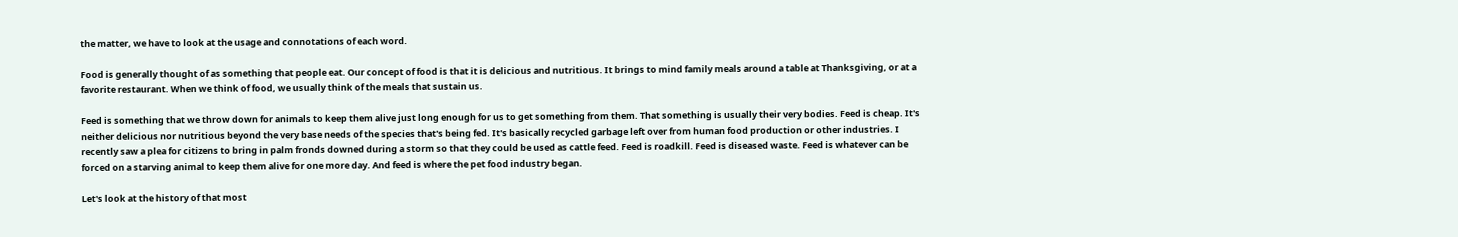the matter, we have to look at the usage and connotations of each word.

Food is generally thought of as something that people eat. Our concept of food is that it is delicious and nutritious. It brings to mind family meals around a table at Thanksgiving, or at a favorite restaurant. When we think of food, we usually think of the meals that sustain us.

Feed is something that we throw down for animals to keep them alive just long enough for us to get something from them. That something is usually their very bodies. Feed is cheap. It's neither delicious nor nutritious beyond the very base needs of the species that's being fed. It's basically recycled garbage left over from human food production or other industries. I recently saw a plea for citizens to bring in palm fronds downed during a storm so that they could be used as cattle feed. Feed is roadkill. Feed is diseased waste. Feed is whatever can be forced on a starving animal to keep them alive for one more day. And feed is where the pet food industry began.

Let's look at the history of that most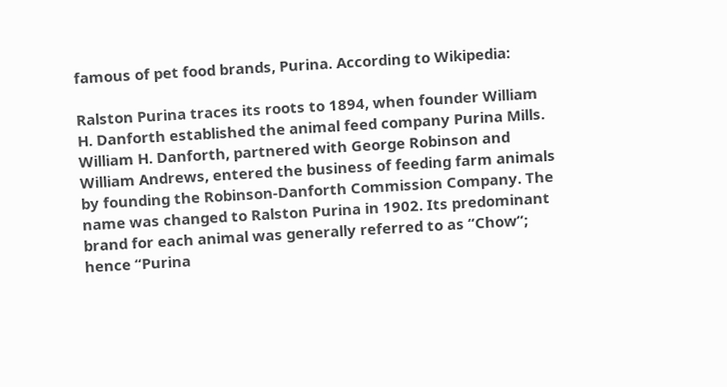famous of pet food brands, Purina. According to Wikipedia:

Ralston Purina traces its roots to 1894, when founder William H. Danforth established the animal feed company Purina Mills. William H. Danforth, partnered with George Robinson and William Andrews, entered the business of feeding farm animals by founding the Robinson-Danforth Commission Company. The name was changed to Ralston Purina in 1902. Its predominant brand for each animal was generally referred to as “Chow”; hence “Purina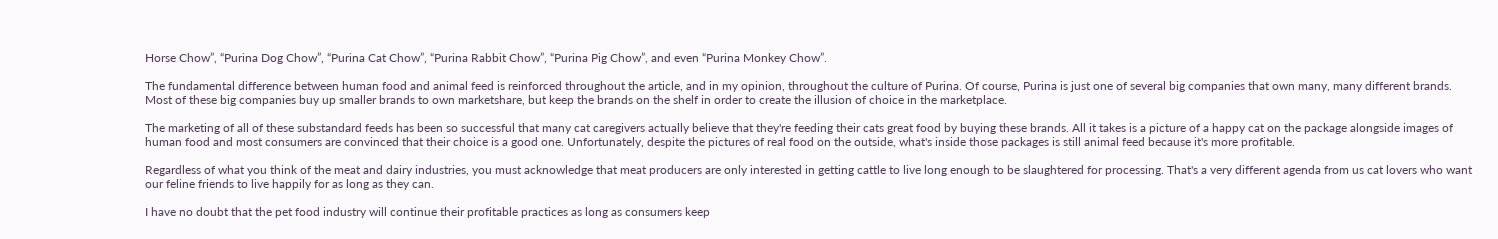Horse Chow”, “Purina Dog Chow”, “Purina Cat Chow”, “Purina Rabbit Chow”, “Purina Pig Chow”, and even “Purina Monkey Chow”.

The fundamental difference between human food and animal feed is reinforced throughout the article, and in my opinion, throughout the culture of Purina. Of course, Purina is just one of several big companies that own many, many different brands. Most of these big companies buy up smaller brands to own marketshare, but keep the brands on the shelf in order to create the illusion of choice in the marketplace.

The marketing of all of these substandard feeds has been so successful that many cat caregivers actually believe that they're feeding their cats great food by buying these brands. All it takes is a picture of a happy cat on the package alongside images of human food and most consumers are convinced that their choice is a good one. Unfortunately, despite the pictures of real food on the outside, what's inside those packages is still animal feed because it's more profitable.

Regardless of what you think of the meat and dairy industries, you must acknowledge that meat producers are only interested in getting cattle to live long enough to be slaughtered for processing. That's a very different agenda from us cat lovers who want our feline friends to live happily for as long as they can.

I have no doubt that the pet food industry will continue their profitable practices as long as consumers keep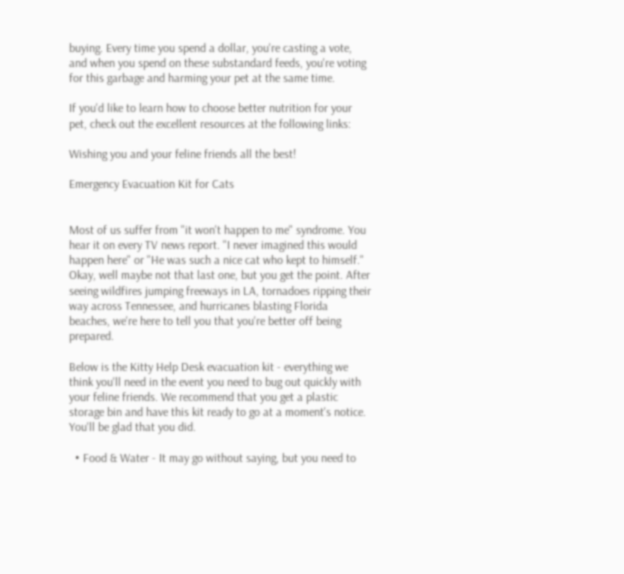buying. Every time you spend a dollar, you're casting a vote, and when you spend on these substandard feeds, you're voting for this garbage and harming your pet at the same time.

If you'd like to learn how to choose better nutrition for your pet, check out the excellent resources at the following links:

Wishing you and your feline friends all the best!

Emergency Evacuation Kit for Cats


Most of us suffer from "it won't happen to me" syndrome. You hear it on every TV news report. "I never imagined this would happen here" or "He was such a nice cat who kept to himself." Okay, well maybe not that last one, but you get the point. After seeing wildfires jumping freeways in LA, tornadoes ripping their way across Tennessee, and hurricanes blasting Florida beaches, we're here to tell you that you're better off being prepared.

Below is the Kitty Help Desk evacuation kit - everything we think you'll need in the event you need to bug out quickly with your feline friends. We recommend that you get a plastic storage bin and have this kit ready to go at a moment's notice. You'll be glad that you did.

  • Food & Water - It may go without saying, but you need to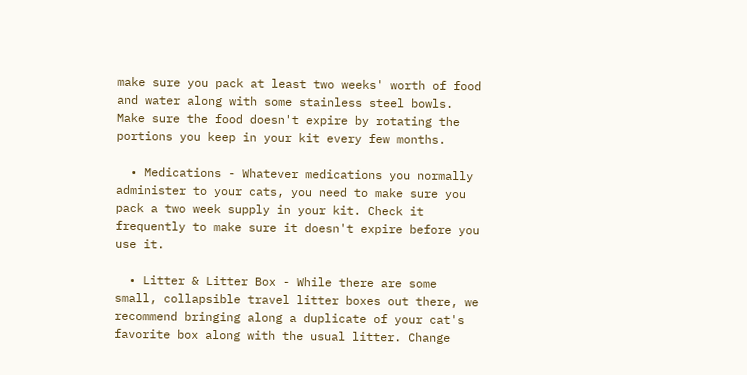make sure you pack at least two weeks' worth of food and water along with some stainless steel bowls. Make sure the food doesn't expire by rotating the portions you keep in your kit every few months.

  • Medications - Whatever medications you normally administer to your cats, you need to make sure you pack a two week supply in your kit. Check it frequently to make sure it doesn't expire before you use it.

  • Litter & Litter Box - While there are some small, collapsible travel litter boxes out there, we recommend bringing along a duplicate of your cat's favorite box along with the usual litter. Change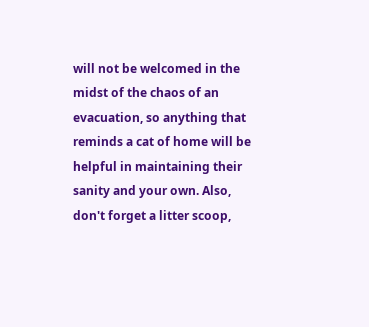will not be welcomed in the midst of the chaos of an evacuation, so anything that reminds a cat of home will be helpful in maintaining their sanity and your own. Also, don't forget a litter scoop,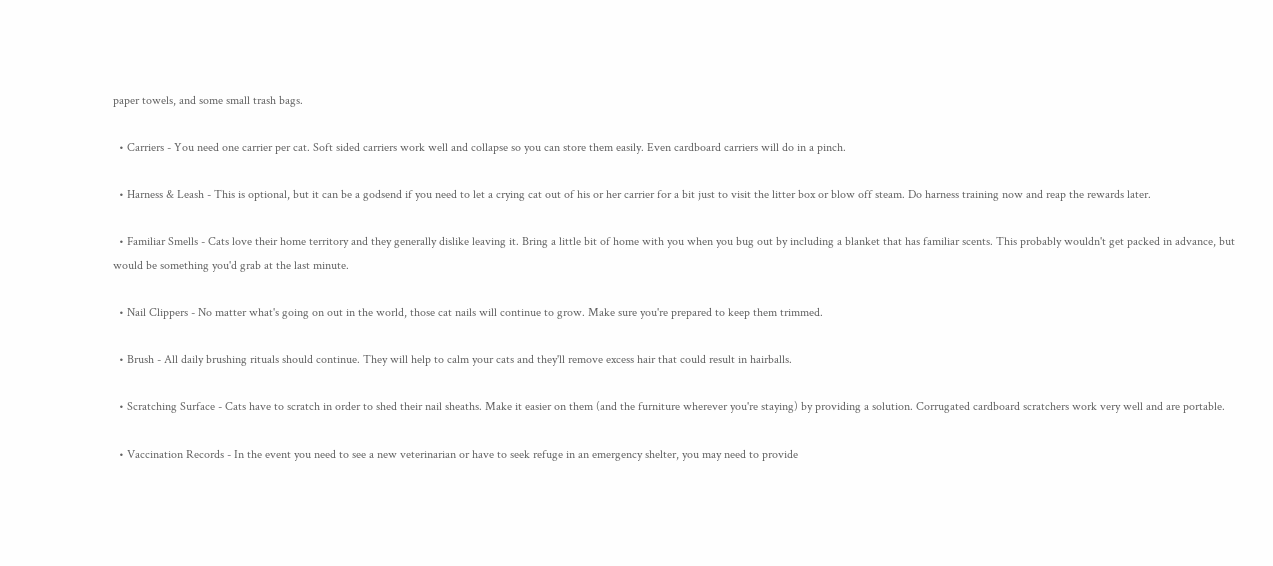paper towels, and some small trash bags.

  • Carriers - You need one carrier per cat. Soft sided carriers work well and collapse so you can store them easily. Even cardboard carriers will do in a pinch.

  • Harness & Leash - This is optional, but it can be a godsend if you need to let a crying cat out of his or her carrier for a bit just to visit the litter box or blow off steam. Do harness training now and reap the rewards later.

  • Familiar Smells - Cats love their home territory and they generally dislike leaving it. Bring a little bit of home with you when you bug out by including a blanket that has familiar scents. This probably wouldn't get packed in advance, but would be something you'd grab at the last minute.

  • Nail Clippers - No matter what's going on out in the world, those cat nails will continue to grow. Make sure you're prepared to keep them trimmed.

  • Brush - All daily brushing rituals should continue. They will help to calm your cats and they'll remove excess hair that could result in hairballs.

  • Scratching Surface - Cats have to scratch in order to shed their nail sheaths. Make it easier on them (and the furniture wherever you're staying) by providing a solution. Corrugated cardboard scratchers work very well and are portable.

  • Vaccination Records - In the event you need to see a new veterinarian or have to seek refuge in an emergency shelter, you may need to provide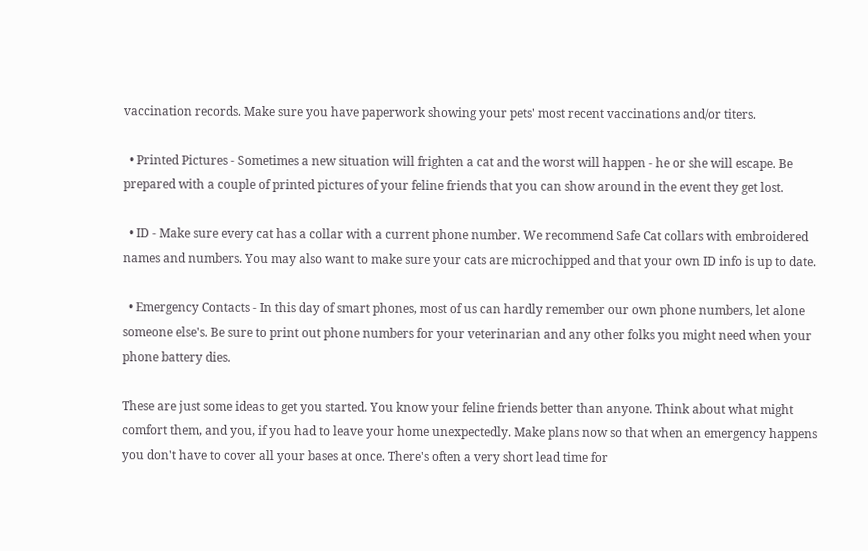vaccination records. Make sure you have paperwork showing your pets' most recent vaccinations and/or titers.

  • Printed Pictures - Sometimes a new situation will frighten a cat and the worst will happen - he or she will escape. Be prepared with a couple of printed pictures of your feline friends that you can show around in the event they get lost.

  • ID - Make sure every cat has a collar with a current phone number. We recommend Safe Cat collars with embroidered names and numbers. You may also want to make sure your cats are microchipped and that your own ID info is up to date.

  • Emergency Contacts - In this day of smart phones, most of us can hardly remember our own phone numbers, let alone someone else's. Be sure to print out phone numbers for your veterinarian and any other folks you might need when your phone battery dies.

These are just some ideas to get you started. You know your feline friends better than anyone. Think about what might comfort them, and you, if you had to leave your home unexpectedly. Make plans now so that when an emergency happens you don't have to cover all your bases at once. There's often a very short lead time for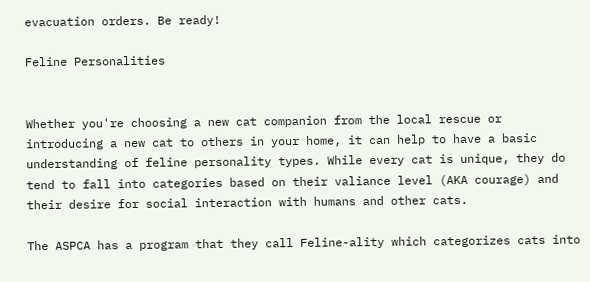evacuation orders. Be ready!

Feline Personalities


Whether you're choosing a new cat companion from the local rescue or introducing a new cat to others in your home, it can help to have a basic understanding of feline personality types. While every cat is unique, they do tend to fall into categories based on their valiance level (AKA courage) and their desire for social interaction with humans and other cats.

The ASPCA has a program that they call Feline-ality which categorizes cats into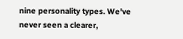nine personality types. We've never seen a clearer,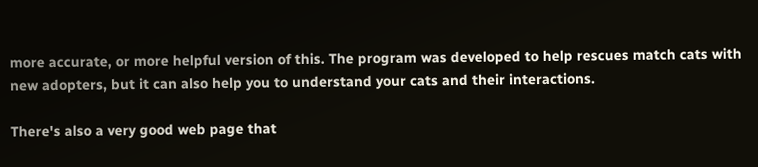more accurate, or more helpful version of this. The program was developed to help rescues match cats with new adopters, but it can also help you to understand your cats and their interactions.

There's also a very good web page that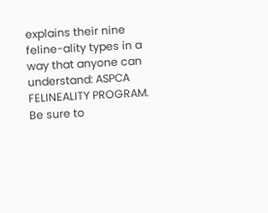explains their nine feline-ality types in a way that anyone can understand: ASPCA FELINEALITY PROGRAM. Be sure to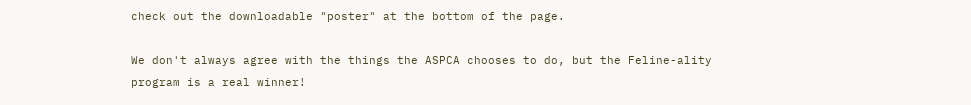check out the downloadable "poster" at the bottom of the page.

We don't always agree with the things the ASPCA chooses to do, but the Feline-ality program is a real winner!